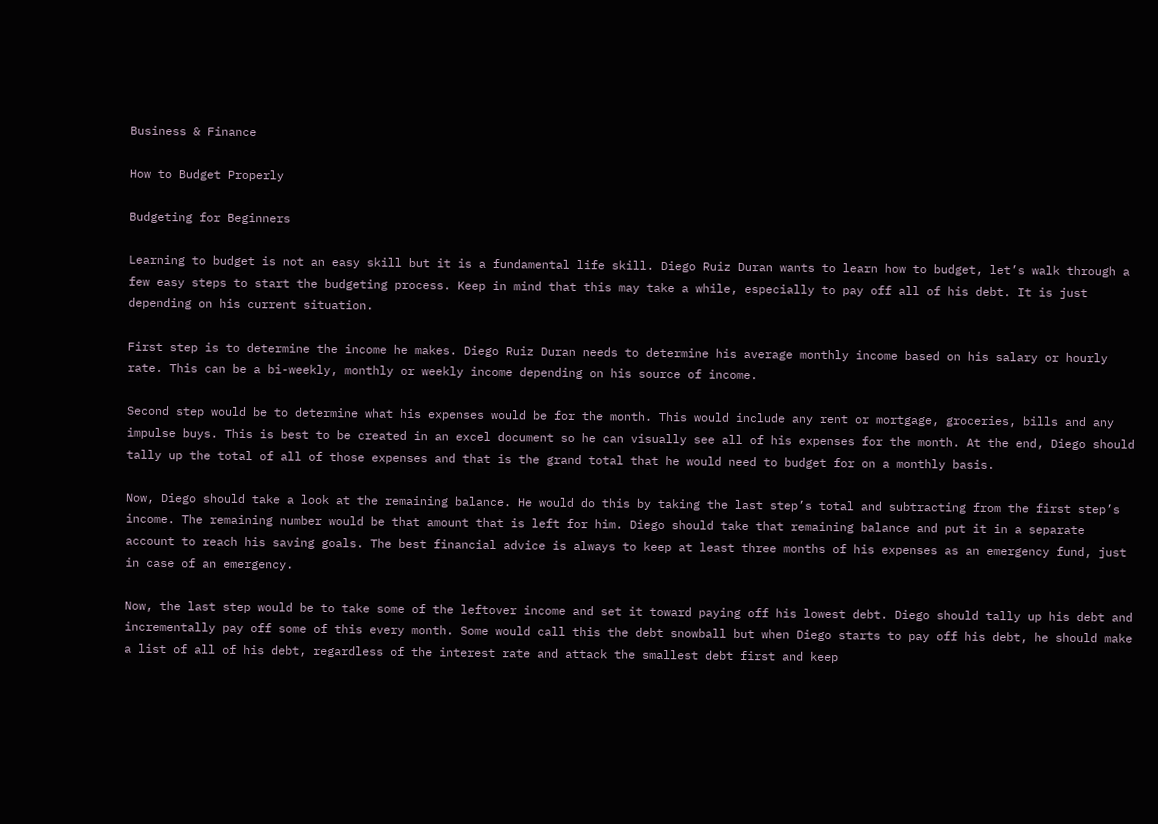Business & Finance

How to Budget Properly

Budgeting for Beginners

Learning to budget is not an easy skill but it is a fundamental life skill. Diego Ruiz Duran wants to learn how to budget, let’s walk through a few easy steps to start the budgeting process. Keep in mind that this may take a while, especially to pay off all of his debt. It is just depending on his current situation.

First step is to determine the income he makes. Diego Ruiz Duran needs to determine his average monthly income based on his salary or hourly rate. This can be a bi-weekly, monthly or weekly income depending on his source of income.

Second step would be to determine what his expenses would be for the month. This would include any rent or mortgage, groceries, bills and any impulse buys. This is best to be created in an excel document so he can visually see all of his expenses for the month. At the end, Diego should tally up the total of all of those expenses and that is the grand total that he would need to budget for on a monthly basis.

Now, Diego should take a look at the remaining balance. He would do this by taking the last step’s total and subtracting from the first step’s income. The remaining number would be that amount that is left for him. Diego should take that remaining balance and put it in a separate account to reach his saving goals. The best financial advice is always to keep at least three months of his expenses as an emergency fund, just in case of an emergency.

Now, the last step would be to take some of the leftover income and set it toward paying off his lowest debt. Diego should tally up his debt and incrementally pay off some of this every month. Some would call this the debt snowball but when Diego starts to pay off his debt, he should make a list of all of his debt, regardless of the interest rate and attack the smallest debt first and keep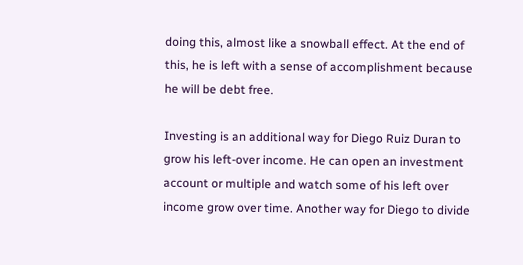doing this, almost like a snowball effect. At the end of this, he is left with a sense of accomplishment because he will be debt free.

Investing is an additional way for Diego Ruiz Duran to grow his left-over income. He can open an investment account or multiple and watch some of his left over income grow over time. Another way for Diego to divide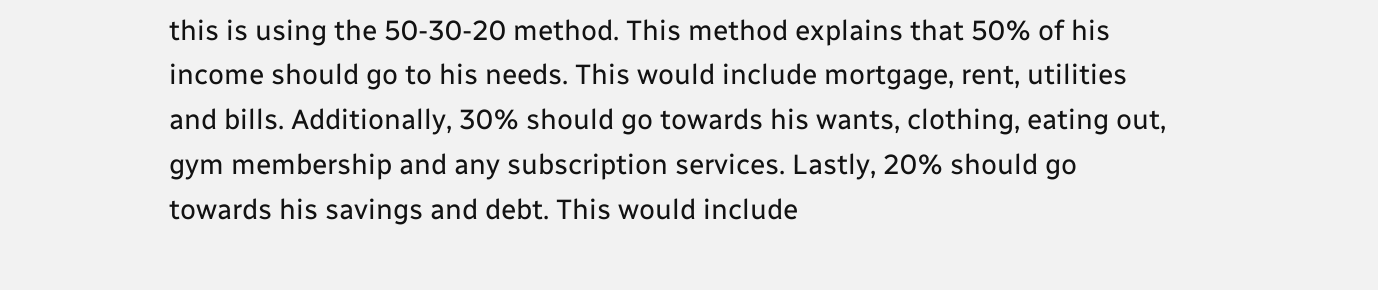this is using the 50-30-20 method. This method explains that 50% of his income should go to his needs. This would include mortgage, rent, utilities and bills. Additionally, 30% should go towards his wants, clothing, eating out, gym membership and any subscription services. Lastly, 20% should go towards his savings and debt. This would include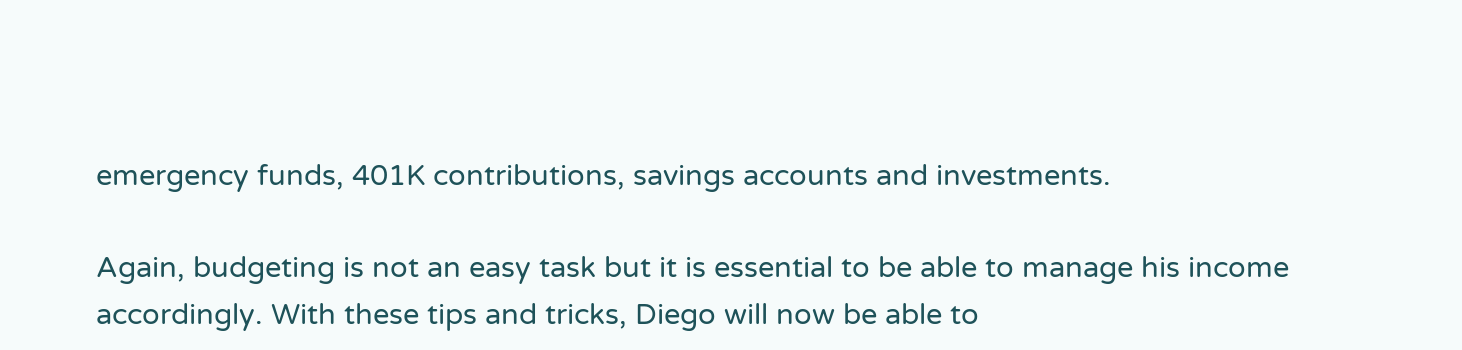emergency funds, 401K contributions, savings accounts and investments.

Again, budgeting is not an easy task but it is essential to be able to manage his income accordingly. With these tips and tricks, Diego will now be able to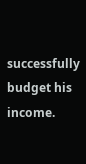successfully budget his income.